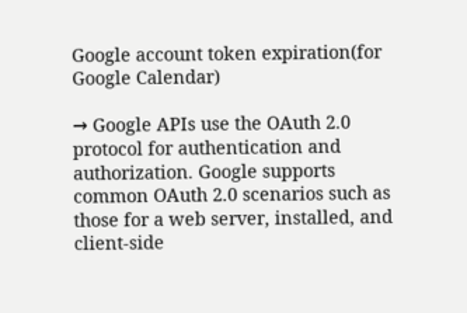Google account token expiration(for Google Calendar)

→ Google APIs use the OAuth 2.0 protocol for authentication and authorization. Google supports common OAuth 2.0 scenarios such as those for a web server, installed, and client-side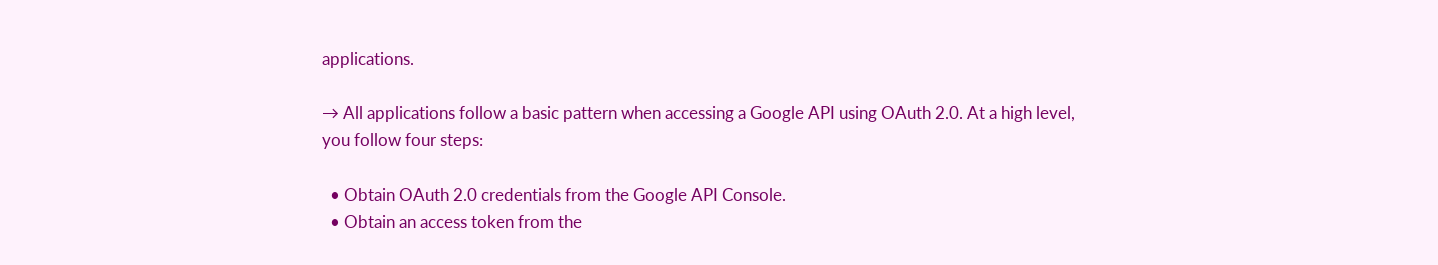applications.

→ All applications follow a basic pattern when accessing a Google API using OAuth 2.0. At a high level, you follow four steps:

  • Obtain OAuth 2.0 credentials from the Google API Console.
  • Obtain an access token from the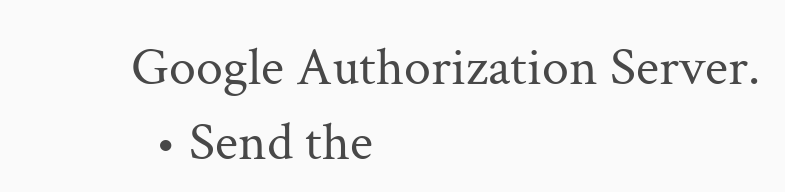Google Authorization Server.
  • Send the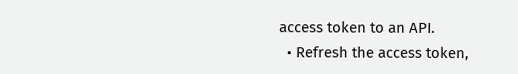access token to an API.
  • Refresh the access token,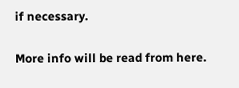if necessary.

More info will be read from here.